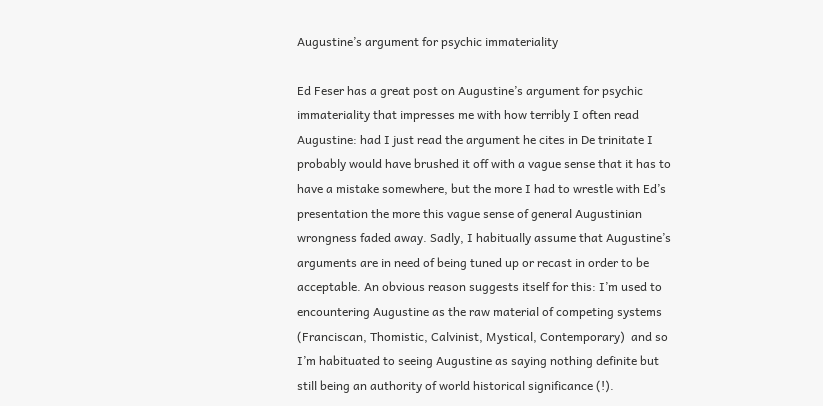Augustine’s argument for psychic immateriality

Ed Feser has a great post on Augustine’s argument for psychic immateriality that impresses me with how terribly I often read Augustine: had I just read the argument he cites in De trinitate I probably would have brushed it off with a vague sense that it has to have a mistake somewhere, but the more I had to wrestle with Ed’s presentation the more this vague sense of general Augustinian wrongness faded away. Sadly, I habitually assume that Augustine’s arguments are in need of being tuned up or recast in order to be acceptable. An obvious reason suggests itself for this: I’m used to encountering Augustine as the raw material of competing systems (Franciscan, Thomistic, Calvinist, Mystical, Contemporary)  and so I’m habituated to seeing Augustine as saying nothing definite but still being an authority of world historical significance (!).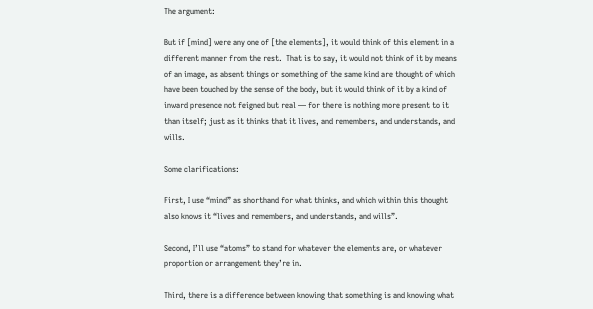The argument:

But if [mind] were any one of [the elements], it would think of this element in a different manner from the rest.  That is to say, it would not think of it by means of an image, as absent things or something of the same kind are thought of which have been touched by the sense of the body, but it would think of it by a kind of inward presence not feigned but real — for there is nothing more present to it than itself; just as it thinks that it lives, and remembers, and understands, and wills.

Some clarifications:

First, I use “mind” as shorthand for what thinks, and which within this thought also knows it “lives and remembers, and understands, and wills”.

Second, I’ll use “atoms” to stand for whatever the elements are, or whatever proportion or arrangement they’re in.

Third, there is a difference between knowing that something is and knowing what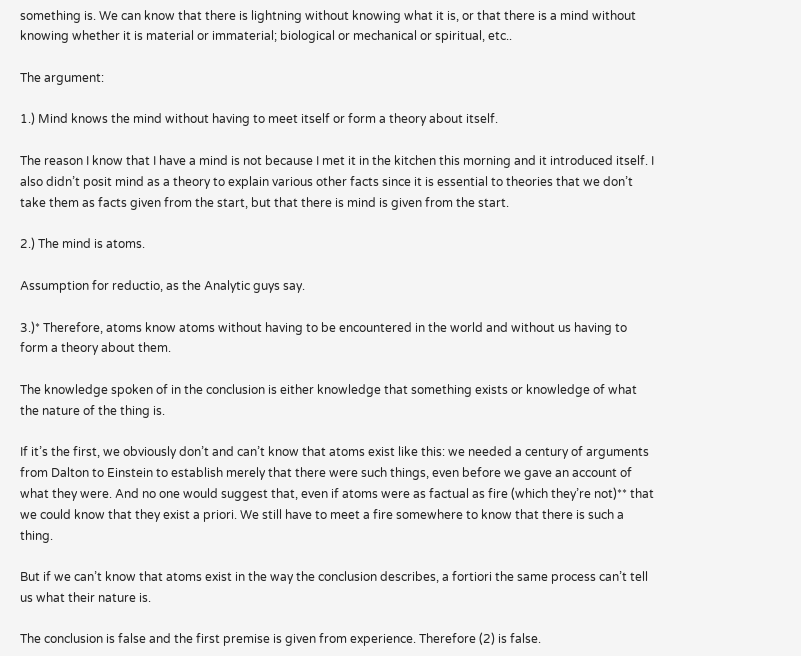something is. We can know that there is lightning without knowing what it is, or that there is a mind without knowing whether it is material or immaterial; biological or mechanical or spiritual, etc..

The argument:

1.) Mind knows the mind without having to meet itself or form a theory about itself.

The reason I know that I have a mind is not because I met it in the kitchen this morning and it introduced itself. I also didn’t posit mind as a theory to explain various other facts since it is essential to theories that we don’t take them as facts given from the start, but that there is mind is given from the start.

2.) The mind is atoms.

Assumption for reductio, as the Analytic guys say.

3.)* Therefore, atoms know atoms without having to be encountered in the world and without us having to form a theory about them.

The knowledge spoken of in the conclusion is either knowledge that something exists or knowledge of what the nature of the thing is.

If it’s the first, we obviously don’t and can’t know that atoms exist like this: we needed a century of arguments from Dalton to Einstein to establish merely that there were such things, even before we gave an account of what they were. And no one would suggest that, even if atoms were as factual as fire (which they’re not)** that we could know that they exist a priori. We still have to meet a fire somewhere to know that there is such a thing.

But if we can’t know that atoms exist in the way the conclusion describes, a fortiori the same process can’t tell us what their nature is.

The conclusion is false and the first premise is given from experience. Therefore (2) is false.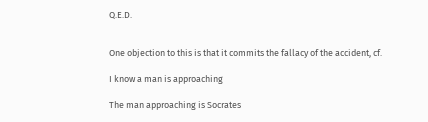Q.E.D.


One objection to this is that it commits the fallacy of the accident, cf.

I know a man is approaching

The man approaching is Socrates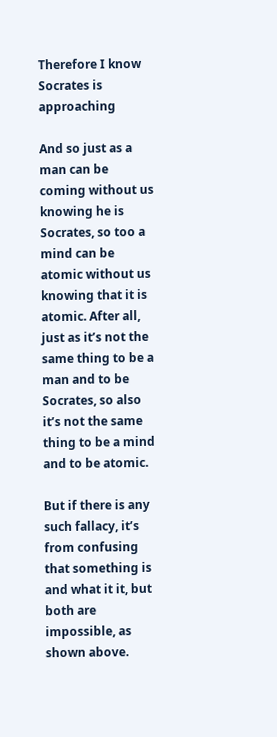Therefore I know Socrates is approaching

And so just as a man can be coming without us knowing he is Socrates, so too a mind can be atomic without us knowing that it is atomic. After all, just as it’s not the same thing to be a man and to be Socrates, so also it’s not the same thing to be a mind and to be atomic.

But if there is any such fallacy, it’s from confusing that something is and what it it, but both are impossible, as shown above.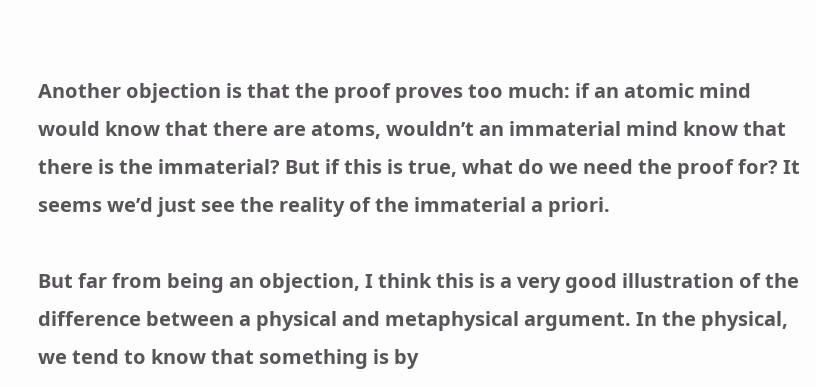Another objection is that the proof proves too much: if an atomic mind would know that there are atoms, wouldn’t an immaterial mind know that there is the immaterial? But if this is true, what do we need the proof for? It seems we’d just see the reality of the immaterial a priori.

But far from being an objection, I think this is a very good illustration of the difference between a physical and metaphysical argument. In the physical, we tend to know that something is by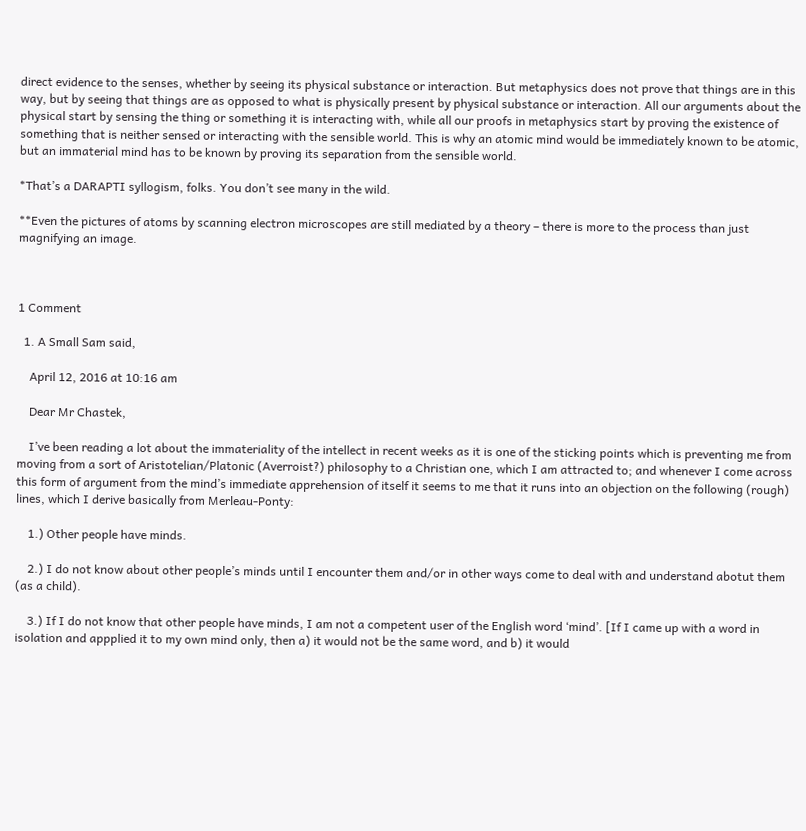direct evidence to the senses, whether by seeing its physical substance or interaction. But metaphysics does not prove that things are in this way, but by seeing that things are as opposed to what is physically present by physical substance or interaction. All our arguments about the physical start by sensing the thing or something it is interacting with, while all our proofs in metaphysics start by proving the existence of something that is neither sensed or interacting with the sensible world. This is why an atomic mind would be immediately known to be atomic, but an immaterial mind has to be known by proving its separation from the sensible world.

*That’s a DARAPTI syllogism, folks. You don’t see many in the wild.

**Even the pictures of atoms by scanning electron microscopes are still mediated by a theory – there is more to the process than just magnifying an image.



1 Comment

  1. A Small Sam said,

    April 12, 2016 at 10:16 am

    Dear Mr Chastek,

    I’ve been reading a lot about the immateriality of the intellect in recent weeks as it is one of the sticking points which is preventing me from moving from a sort of Aristotelian/Platonic (Averroist?) philosophy to a Christian one, which I am attracted to; and whenever I come across this form of argument from the mind’s immediate apprehension of itself it seems to me that it runs into an objection on the following (rough) lines, which I derive basically from Merleau-Ponty:

    1.) Other people have minds.

    2.) I do not know about other people’s minds until I encounter them and/or in other ways come to deal with and understand abotut them (as a child).

    3.) If I do not know that other people have minds, I am not a competent user of the English word ‘mind’. [If I came up with a word in isolation and appplied it to my own mind only, then a) it would not be the same word, and b) it would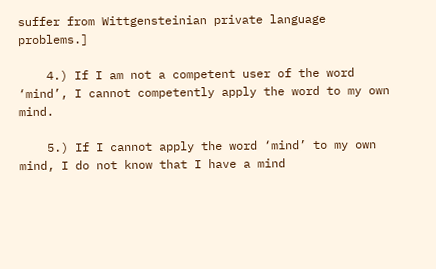suffer from Wittgensteinian private language problems.]

    4.) If I am not a competent user of the word ‘mind’, I cannot competently apply the word to my own mind.

    5.) If I cannot apply the word ‘mind’ to my own mind, I do not know that I have a mind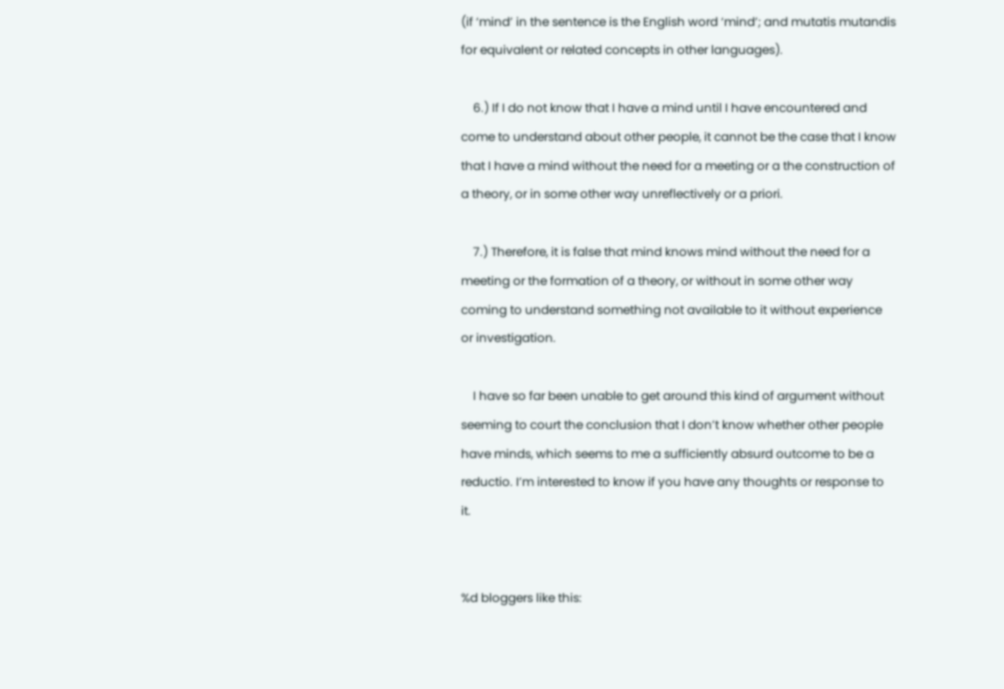(if ‘mind’ in the sentence is the English word ‘mind’; and mutatis mutandis for equivalent or related concepts in other languages).

    6.) If I do not know that I have a mind until I have encountered and come to understand about other people, it cannot be the case that I know that I have a mind without the need for a meeting or a the construction of a theory, or in some other way unreflectively or a priori.

    7.) Therefore, it is false that mind knows mind without the need for a meeting or the formation of a theory, or without in some other way coming to understand something not available to it without experience or investigation.

    I have so far been unable to get around this kind of argument without seeming to court the conclusion that I don’t know whether other people have minds, which seems to me a sufficiently absurd outcome to be a reductio. I’m interested to know if you have any thoughts or response to it.


%d bloggers like this: